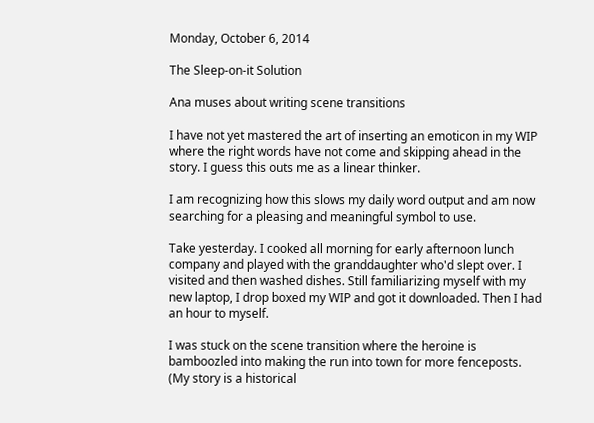Monday, October 6, 2014

The Sleep-on-it Solution

Ana muses about writing scene transitions

I have not yet mastered the art of inserting an emoticon in my WIP where the right words have not come and skipping ahead in the story. I guess this outs me as a linear thinker.

I am recognizing how this slows my daily word output and am now searching for a pleasing and meaningful symbol to use.

Take yesterday. I cooked all morning for early afternoon lunch company and played with the granddaughter who'd slept over. I visited and then washed dishes. Still familiarizing myself with my new laptop, I drop boxed my WIP and got it downloaded. Then I had an hour to myself.

I was stuck on the scene transition where the heroine is bamboozled into making the run into town for more fenceposts. (My story is a historical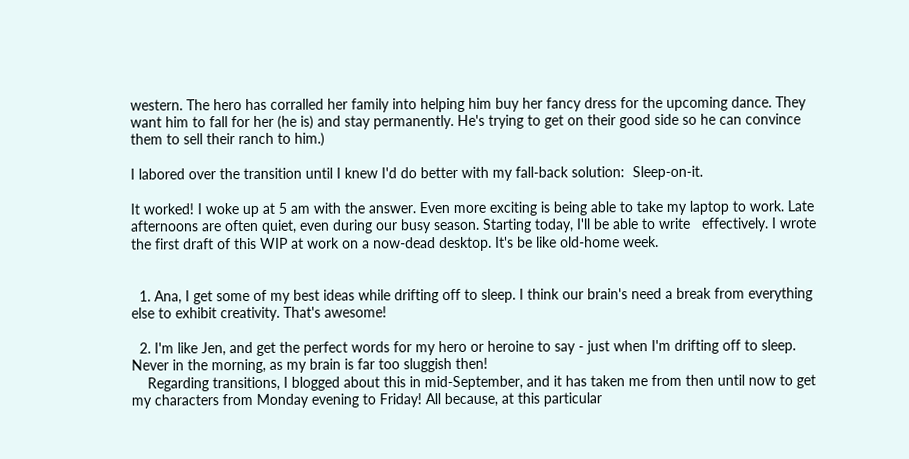western. The hero has corralled her family into helping him buy her fancy dress for the upcoming dance. They want him to fall for her (he is) and stay permanently. He's trying to get on their good side so he can convince them to sell their ranch to him.)

I labored over the transition until I knew I'd do better with my fall-back solution:  Sleep-on-it.

It worked! I woke up at 5 am with the answer. Even more exciting is being able to take my laptop to work. Late afternoons are often quiet, even during our busy season. Starting today, I'll be able to write   effectively. I wrote the first draft of this WIP at work on a now-dead desktop. It's be like old-home week.


  1. Ana, I get some of my best ideas while drifting off to sleep. I think our brain's need a break from everything else to exhibit creativity. That's awesome!

  2. I'm like Jen, and get the perfect words for my hero or heroine to say - just when I'm drifting off to sleep. Never in the morning, as my brain is far too sluggish then!
    Regarding transitions, I blogged about this in mid-September, and it has taken me from then until now to get my characters from Monday evening to Friday! All because, at this particular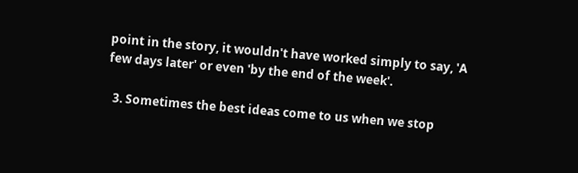point in the story, it wouldn't have worked simply to say, 'A few days later' or even 'by the end of the week'.

  3. Sometimes the best ideas come to us when we stop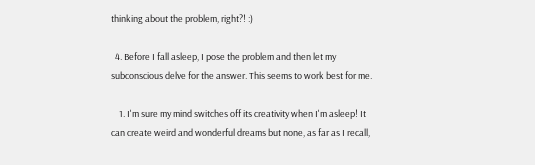thinking about the problem, right?! :)

  4. Before I fall asleep, I pose the problem and then let my subconscious delve for the answer. This seems to work best for me.

    1. I'm sure my mind switches off its creativity when I'm asleep! It can create weird and wonderful dreams but none, as far as I recall,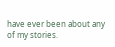have ever been about any of my stories.